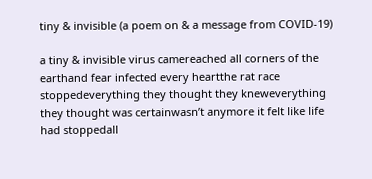tiny & invisible (a poem on & a message from COVID-19)

a tiny & invisible virus camereached all corners of the earthand fear infected every heartthe rat race stoppedeverything they thought they kneweverything they thought was certainwasn’t anymore it felt like life had stoppedall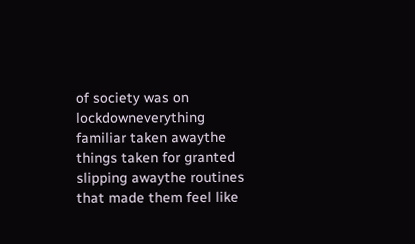of society was on lockdowneverything familiar taken awaythe things taken for granted slipping awaythe routines that made them feel like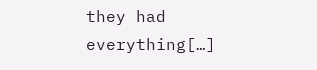they had everything[…]